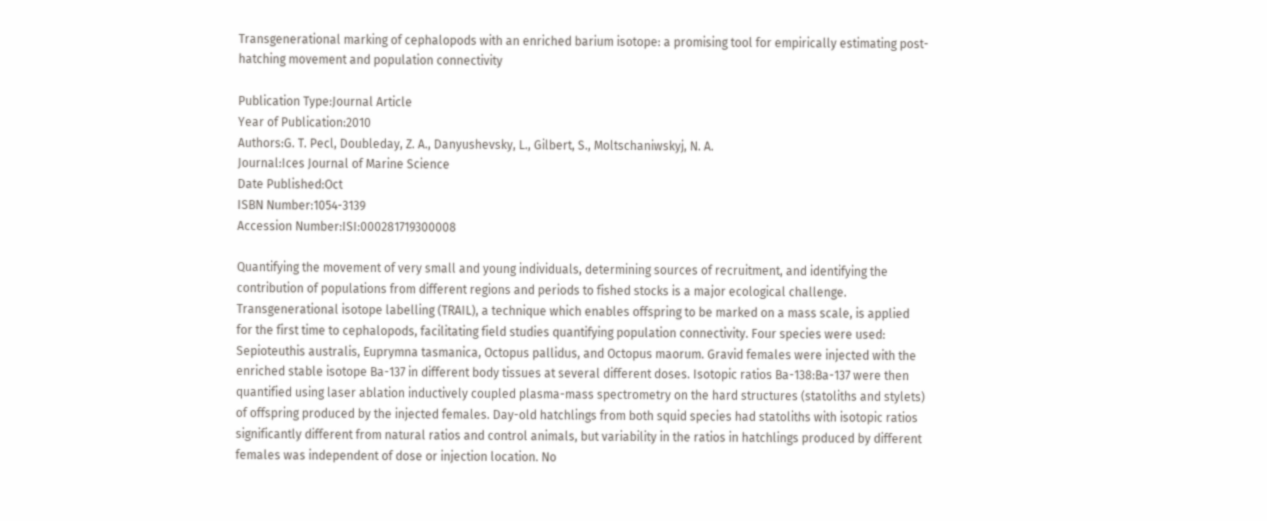Transgenerational marking of cephalopods with an enriched barium isotope: a promising tool for empirically estimating post-hatching movement and population connectivity

Publication Type:Journal Article
Year of Publication:2010
Authors:G. T. Pecl, Doubleday, Z. A., Danyushevsky, L., Gilbert, S., Moltschaniwskyj, N. A.
Journal:Ices Journal of Marine Science
Date Published:Oct
ISBN Number:1054-3139
Accession Number:ISI:000281719300008

Quantifying the movement of very small and young individuals, determining sources of recruitment, and identifying the contribution of populations from different regions and periods to fished stocks is a major ecological challenge. Transgenerational isotope labelling (TRAIL), a technique which enables offspring to be marked on a mass scale, is applied for the first time to cephalopods, facilitating field studies quantifying population connectivity. Four species were used: Sepioteuthis australis, Euprymna tasmanica, Octopus pallidus, and Octopus maorum. Gravid females were injected with the enriched stable isotope Ba-137 in different body tissues at several different doses. Isotopic ratios Ba-138:Ba-137 were then quantified using laser ablation inductively coupled plasma-mass spectrometry on the hard structures (statoliths and stylets) of offspring produced by the injected females. Day-old hatchlings from both squid species had statoliths with isotopic ratios significantly different from natural ratios and control animals, but variability in the ratios in hatchlings produced by different females was independent of dose or injection location. No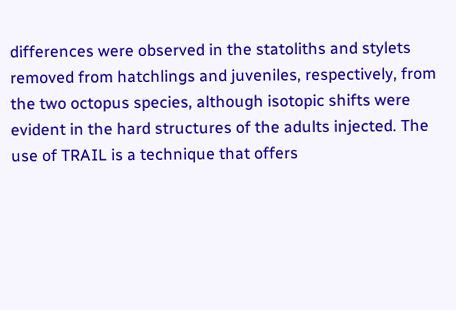differences were observed in the statoliths and stylets removed from hatchlings and juveniles, respectively, from the two octopus species, although isotopic shifts were evident in the hard structures of the adults injected. The use of TRAIL is a technique that offers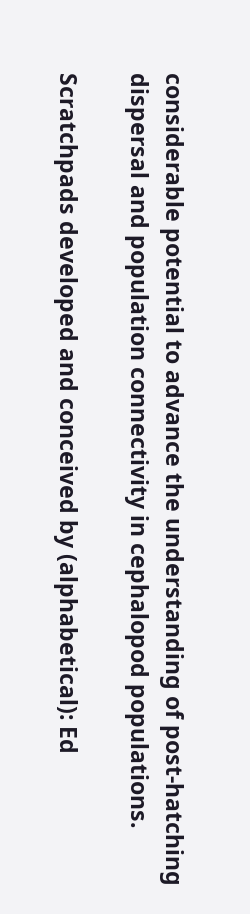considerable potential to advance the understanding of post-hatching dispersal and population connectivity in cephalopod populations.

Scratchpads developed and conceived by (alphabetical): Ed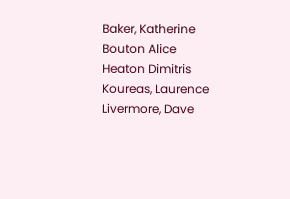Baker, Katherine Bouton Alice Heaton Dimitris Koureas, Laurence Livermore, Dave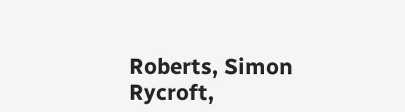Roberts, Simon Rycroft,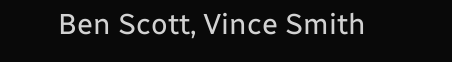Ben Scott, Vince Smith